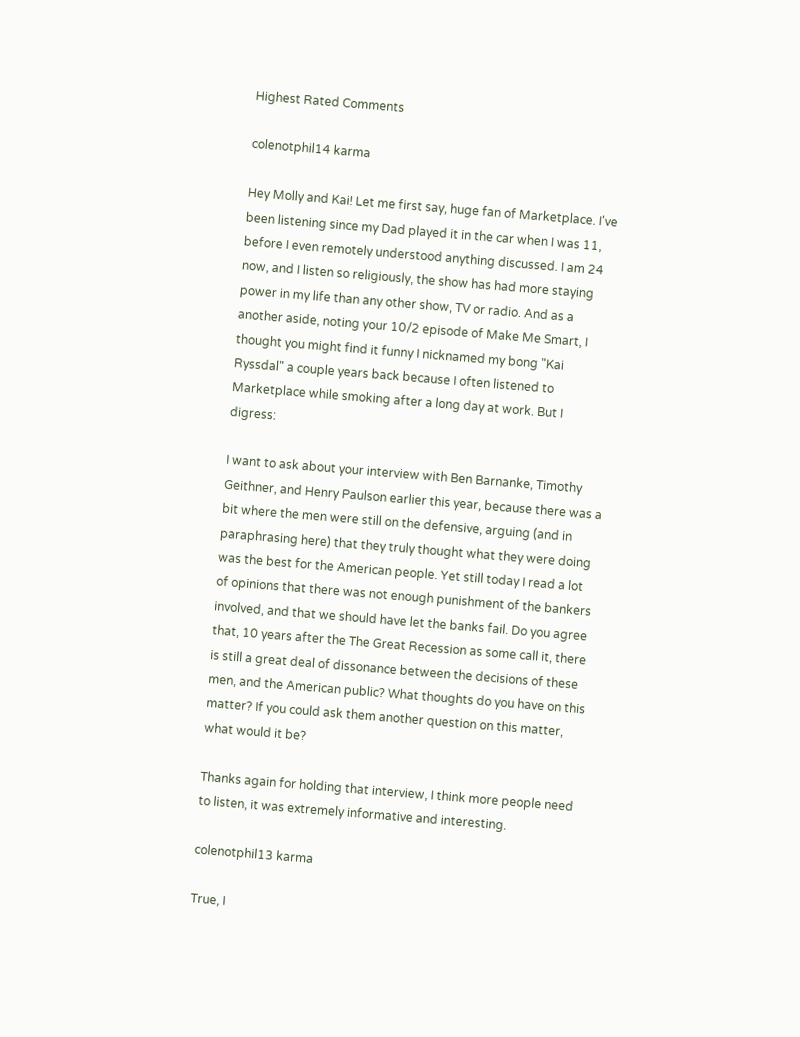Highest Rated Comments

colenotphil14 karma

Hey Molly and Kai! Let me first say, huge fan of Marketplace. I've been listening since my Dad played it in the car when I was 11, before I even remotely understood anything discussed. I am 24 now, and I listen so religiously, the show has had more staying power in my life than any other show, TV or radio. And as a another aside, noting your 10/2 episode of Make Me Smart, I thought you might find it funny I nicknamed my bong "Kai Ryssdal" a couple years back because I often listened to Marketplace while smoking after a long day at work. But I digress:

I want to ask about your interview with Ben Barnanke, Timothy Geithner, and Henry Paulson earlier this year, because there was a bit where the men were still on the defensive, arguing (and in paraphrasing here) that they truly thought what they were doing was the best for the American people. Yet still today I read a lot of opinions that there was not enough punishment of the bankers involved, and that we should have let the banks fail. Do you agree that, 10 years after the The Great Recession as some call it, there is still a great deal of dissonance between the decisions of these men, and the American public? What thoughts do you have on this matter? If you could ask them another question on this matter, what would it be?

Thanks again for holding that interview, I think more people need to listen, it was extremely informative and interesting.

colenotphil13 karma

True, I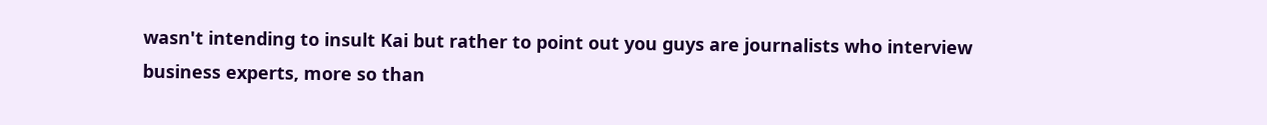wasn't intending to insult Kai but rather to point out you guys are journalists who interview business experts, more so than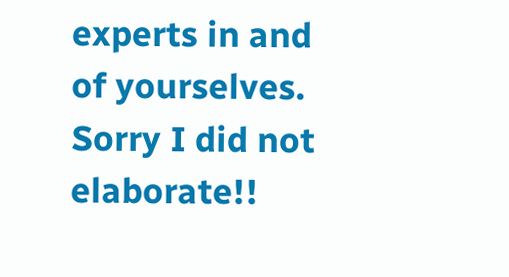experts in and of yourselves. Sorry I did not elaborate!!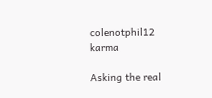colenotphil12 karma

Asking the real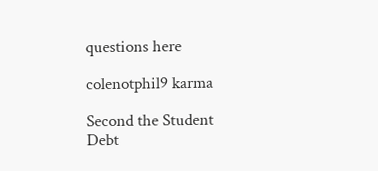questions here

colenotphil9 karma

Second the Student Debt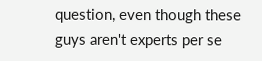question, even though these guys aren't experts per se